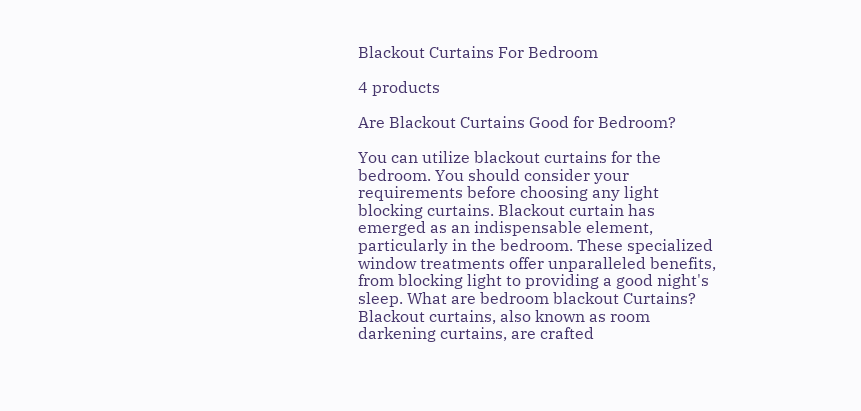Blackout Curtains For Bedroom

4 products

Are Blackout Curtains Good for Bedroom?

You can utilize blackout curtains for the bedroom. You should consider your requirements before choosing any light blocking curtains. Blackout curtain has emerged as an indispensable element, particularly in the bedroom. These specialized window treatments offer unparalleled benefits, from blocking light to providing a good night's sleep. What are bedroom blackout Curtains? Blackout curtains, also known as room darkening curtains, are crafted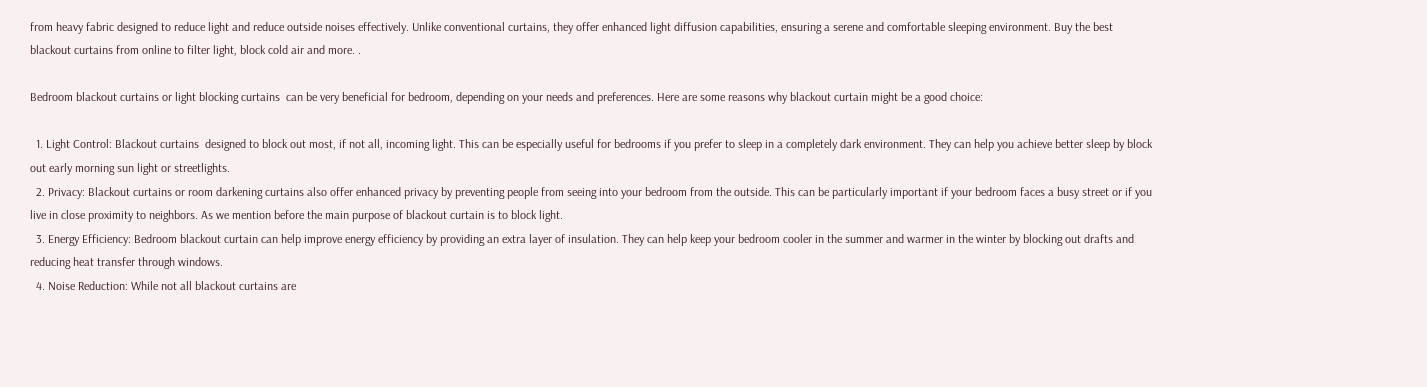from heavy fabric designed to reduce light and reduce outside noises effectively. Unlike conventional curtains, they offer enhanced light diffusion capabilities, ensuring a serene and comfortable sleeping environment. Buy the best blackout curtains from online to filter light, block cold air and more. .

Bedroom blackout curtains or light blocking curtains  can be very beneficial for bedroom, depending on your needs and preferences. Here are some reasons why blackout curtain might be a good choice:

  1. Light Control: Blackout curtains  designed to block out most, if not all, incoming light. This can be especially useful for bedrooms if you prefer to sleep in a completely dark environment. They can help you achieve better sleep by block out early morning sun light or streetlights.
  2. Privacy: Blackout curtains or room darkening curtains also offer enhanced privacy by preventing people from seeing into your bedroom from the outside. This can be particularly important if your bedroom faces a busy street or if you live in close proximity to neighbors. As we mention before the main purpose of blackout curtain is to block light.
  3. Energy Efficiency: Bedroom blackout curtain can help improve energy efficiency by providing an extra layer of insulation. They can help keep your bedroom cooler in the summer and warmer in the winter by blocking out drafts and reducing heat transfer through windows.
  4. Noise Reduction: While not all blackout curtains are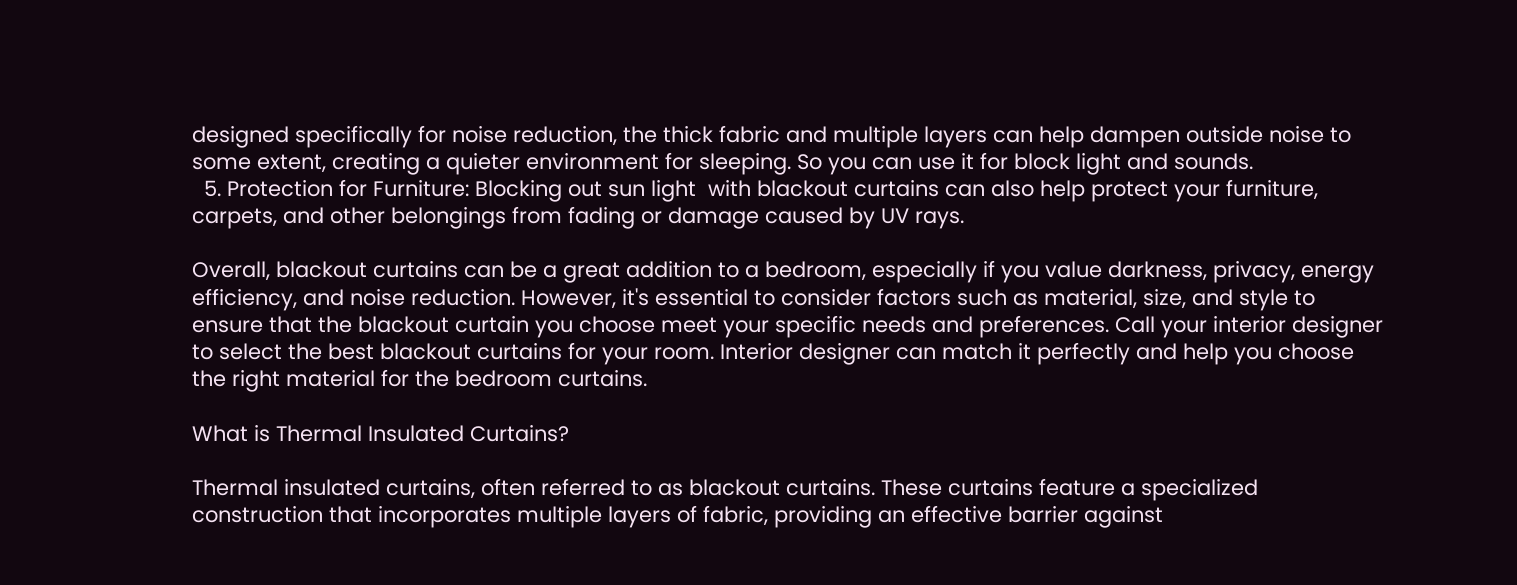designed specifically for noise reduction, the thick fabric and multiple layers can help dampen outside noise to some extent, creating a quieter environment for sleeping. So you can use it for block light and sounds.
  5. Protection for Furniture: Blocking out sun light  with blackout curtains can also help protect your furniture, carpets, and other belongings from fading or damage caused by UV rays.

Overall, blackout curtains can be a great addition to a bedroom, especially if you value darkness, privacy, energy efficiency, and noise reduction. However, it's essential to consider factors such as material, size, and style to ensure that the blackout curtain you choose meet your specific needs and preferences. Call your interior designer to select the best blackout curtains for your room. Interior designer can match it perfectly and help you choose the right material for the bedroom curtains.

What is Thermal Insulated Curtains?

Thermal insulated curtains, often referred to as blackout curtains. These curtains feature a specialized construction that incorporates multiple layers of fabric, providing an effective barrier against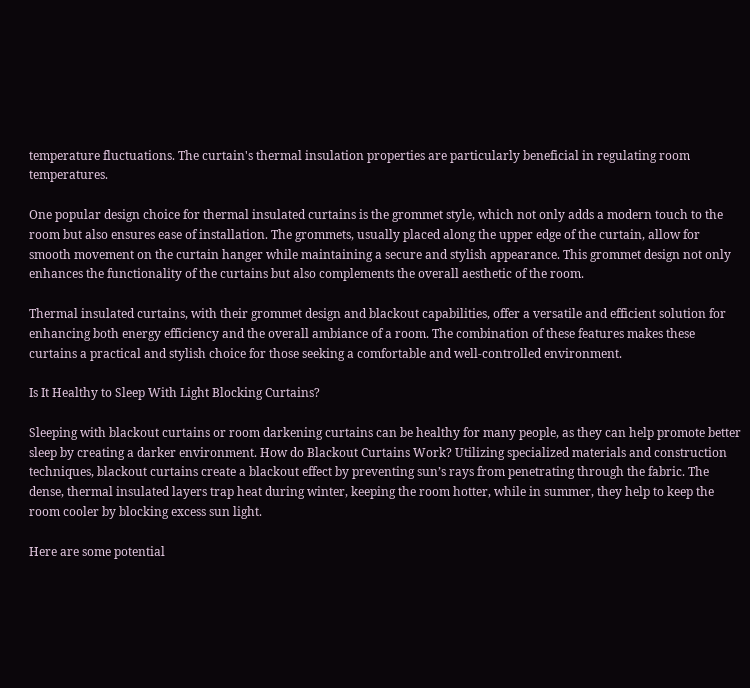temperature fluctuations. The curtain's thermal insulation properties are particularly beneficial in regulating room temperatures.

One popular design choice for thermal insulated curtains is the grommet style, which not only adds a modern touch to the room but also ensures ease of installation. The grommets, usually placed along the upper edge of the curtain, allow for smooth movement on the curtain hanger while maintaining a secure and stylish appearance. This grommet design not only enhances the functionality of the curtains but also complements the overall aesthetic of the room.

Thermal insulated curtains, with their grommet design and blackout capabilities, offer a versatile and efficient solution for enhancing both energy efficiency and the overall ambiance of a room. The combination of these features makes these curtains a practical and stylish choice for those seeking a comfortable and well-controlled environment.

Is It Healthy to Sleep With Light Blocking Curtains?

Sleeping with blackout curtains or room darkening curtains can be healthy for many people, as they can help promote better sleep by creating a darker environment. How do Blackout Curtains Work? Utilizing specialized materials and construction techniques, blackout curtains create a blackout effect by preventing sun’s rays from penetrating through the fabric. The dense, thermal insulated layers trap heat during winter, keeping the room hotter, while in summer, they help to keep the room cooler by blocking excess sun light.

Here are some potential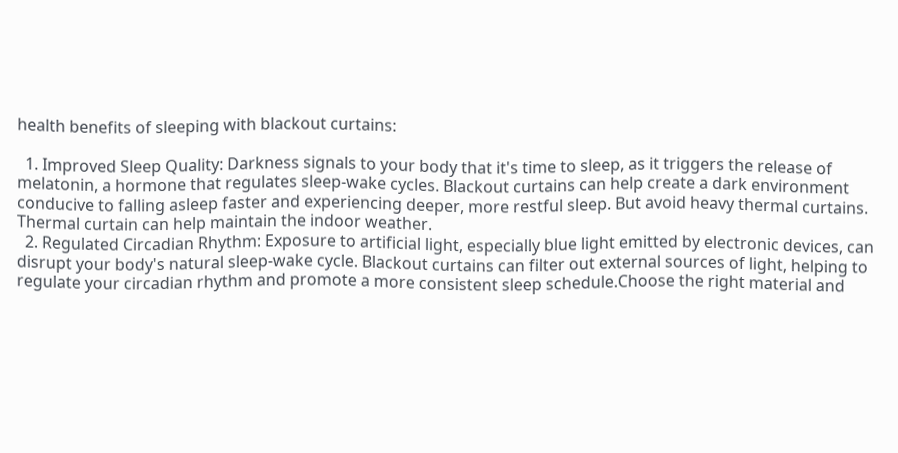health benefits of sleeping with blackout curtains:

  1. Improved Sleep Quality: Darkness signals to your body that it's time to sleep, as it triggers the release of melatonin, a hormone that regulates sleep-wake cycles. Blackout curtains can help create a dark environment conducive to falling asleep faster and experiencing deeper, more restful sleep. But avoid heavy thermal curtains. Thermal curtain can help maintain the indoor weather.
  2. Regulated Circadian Rhythm: Exposure to artificial light, especially blue light emitted by electronic devices, can disrupt your body's natural sleep-wake cycle. Blackout curtains can filter out external sources of light, helping to regulate your circadian rhythm and promote a more consistent sleep schedule.Choose the right material and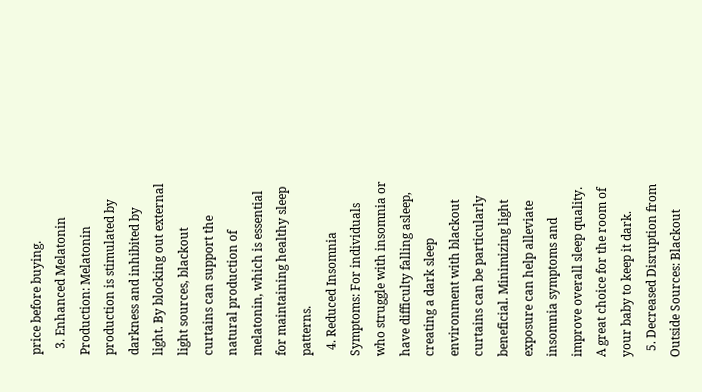price before buying.
  3. Enhanced Melatonin Production: Melatonin production is stimulated by darkness and inhibited by light. By blocking out external light sources, blackout curtains can support the natural production of melatonin, which is essential for maintaining healthy sleep patterns.
  4. Reduced Insomnia Symptoms: For individuals who struggle with insomnia or have difficulty falling asleep, creating a dark sleep environment with blackout curtains can be particularly beneficial. Minimizing light exposure can help alleviate insomnia symptoms and improve overall sleep quality. A great choice for the room of your baby to keep it dark.
  5. Decreased Disruption from Outside Sources: Blackout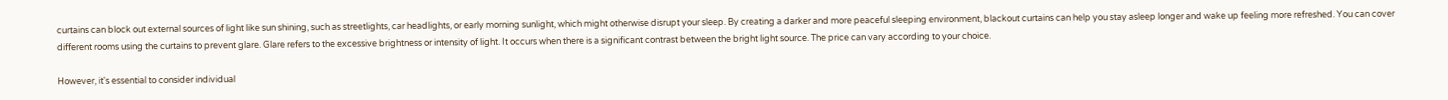curtains can block out external sources of light like sun shining, such as streetlights, car headlights, or early morning sunlight, which might otherwise disrupt your sleep. By creating a darker and more peaceful sleeping environment, blackout curtains can help you stay asleep longer and wake up feeling more refreshed. You can cover different rooms using the curtains to prevent glare. Glare refers to the excessive brightness or intensity of light. It occurs when there is a significant contrast between the bright light source. The price can vary according to your choice.

However, it's essential to consider individual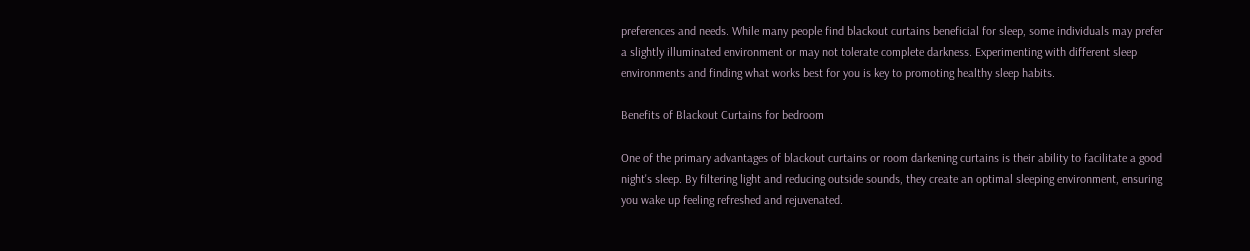preferences and needs. While many people find blackout curtains beneficial for sleep, some individuals may prefer a slightly illuminated environment or may not tolerate complete darkness. Experimenting with different sleep environments and finding what works best for you is key to promoting healthy sleep habits.

Benefits of Blackout Curtains for bedroom

One of the primary advantages of blackout curtains or room darkening curtains is their ability to facilitate a good night's sleep. By filtering light and reducing outside sounds, they create an optimal sleeping environment, ensuring you wake up feeling refreshed and rejuvenated.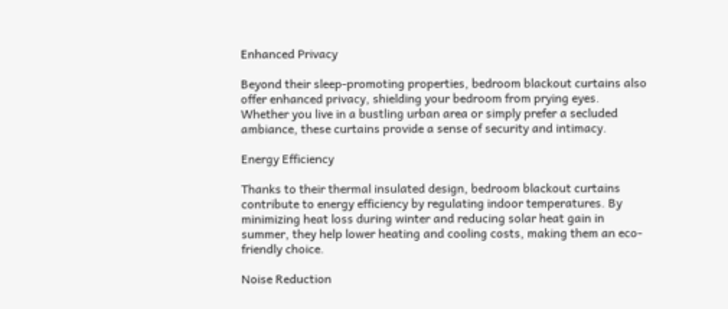Enhanced Privacy

Beyond their sleep-promoting properties, bedroom blackout curtains also offer enhanced privacy, shielding your bedroom from prying eyes. Whether you live in a bustling urban area or simply prefer a secluded ambiance, these curtains provide a sense of security and intimacy.

Energy Efficiency

Thanks to their thermal insulated design, bedroom blackout curtains contribute to energy efficiency by regulating indoor temperatures. By minimizing heat loss during winter and reducing solar heat gain in summer, they help lower heating and cooling costs, making them an eco-friendly choice.

Noise Reduction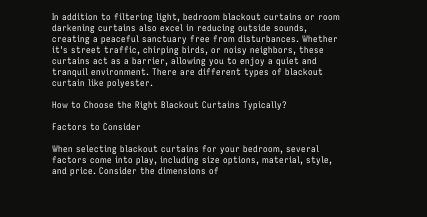In addition to filtering light, bedroom blackout curtains or room darkening curtains also excel in reducing outside sounds, creating a peaceful sanctuary free from disturbances. Whether it's street traffic, chirping birds, or noisy neighbors, these curtains act as a barrier, allowing you to enjoy a quiet and tranquil environment. There are different types of blackout curtain like polyester.

How to Choose the Right Blackout Curtains Typically?

Factors to Consider

When selecting blackout curtains for your bedroom, several factors come into play, including size options, material, style, and price. Consider the dimensions of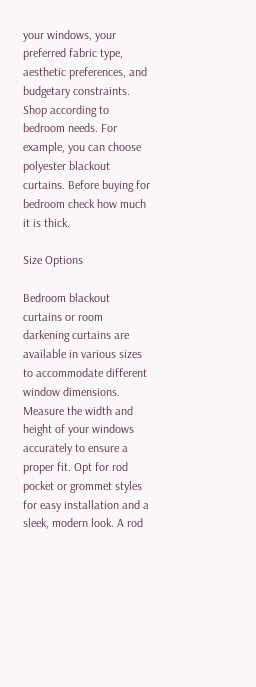your windows, your preferred fabric type, aesthetic preferences, and budgetary constraints. Shop according to bedroom needs. For example, you can choose polyester blackout curtains. Before buying for bedroom check how much it is thick.

Size Options

Bedroom blackout curtains or room darkening curtains are available in various sizes to accommodate different window dimensions. Measure the width and height of your windows accurately to ensure a proper fit. Opt for rod pocket or grommet styles for easy installation and a sleek, modern look. A rod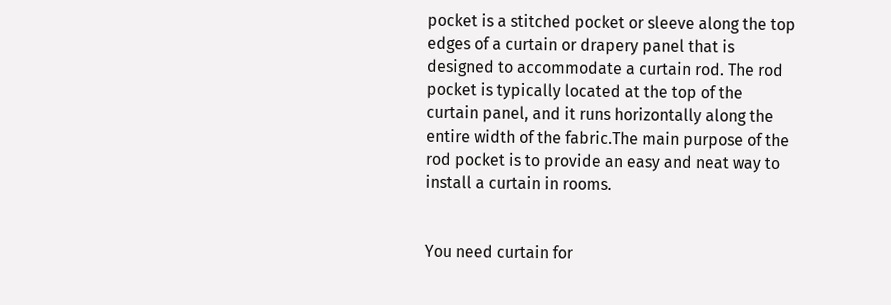pocket is a stitched pocket or sleeve along the top edges of a curtain or drapery panel that is designed to accommodate a curtain rod. The rod pocket is typically located at the top of the curtain panel, and it runs horizontally along the entire width of the fabric.The main purpose of the rod pocket is to provide an easy and neat way to install a curtain in rooms.


You need curtain for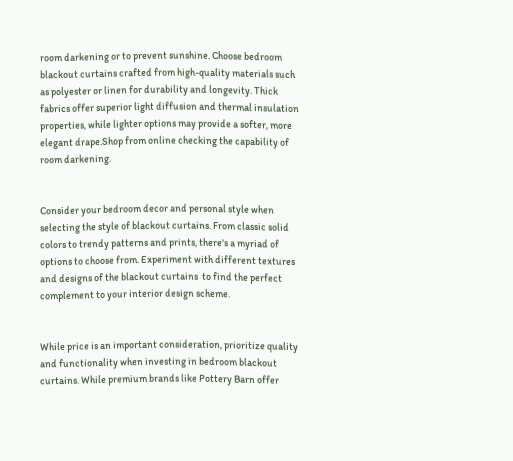room darkening or to prevent sunshine. Choose bedroom blackout curtains crafted from high-quality materials such as polyester or linen for durability and longevity. Thick fabrics offer superior light diffusion and thermal insulation properties, while lighter options may provide a softer, more elegant drape.Shop from online checking the capability of room darkening.


Consider your bedroom decor and personal style when selecting the style of blackout curtains. From classic solid colors to trendy patterns and prints, there's a myriad of options to choose from. Experiment with different textures and designs of the blackout curtains  to find the perfect complement to your interior design scheme.


While price is an important consideration, prioritize quality and functionality when investing in bedroom blackout curtains. While premium brands like Pottery Barn offer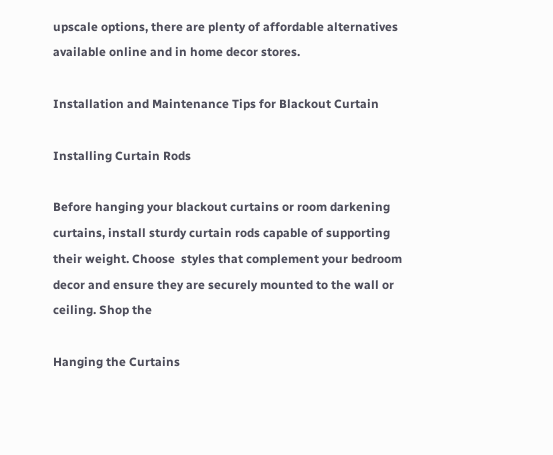upscale options, there are plenty of affordable alternatives available online and in home decor stores.

Installation and Maintenance Tips for Blackout Curtain

Installing Curtain Rods

Before hanging your blackout curtains or room darkening curtains, install sturdy curtain rods capable of supporting their weight. Choose  styles that complement your bedroom decor and ensure they are securely mounted to the wall or ceiling. Shop the

Hanging the Curtains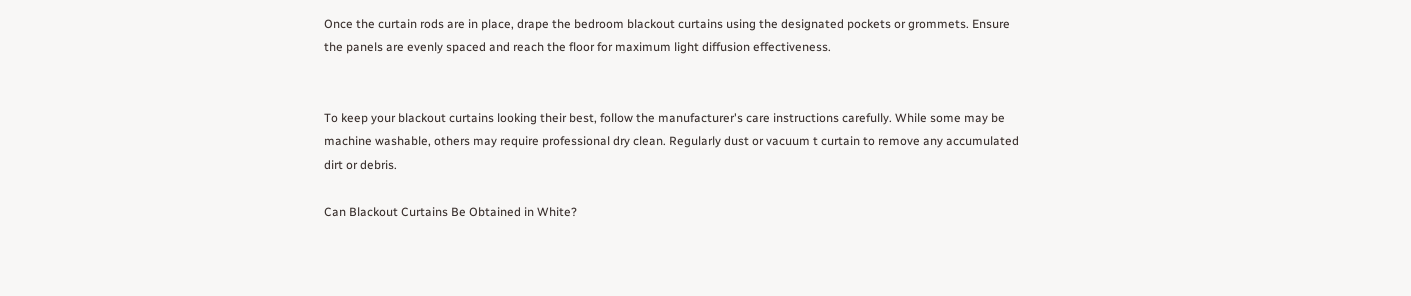Once the curtain rods are in place, drape the bedroom blackout curtains using the designated pockets or grommets. Ensure the panels are evenly spaced and reach the floor for maximum light diffusion effectiveness.


To keep your blackout curtains looking their best, follow the manufacturer's care instructions carefully. While some may be machine washable, others may require professional dry clean. Regularly dust or vacuum t curtain to remove any accumulated dirt or debris.

Can Blackout Curtains Be Obtained in White?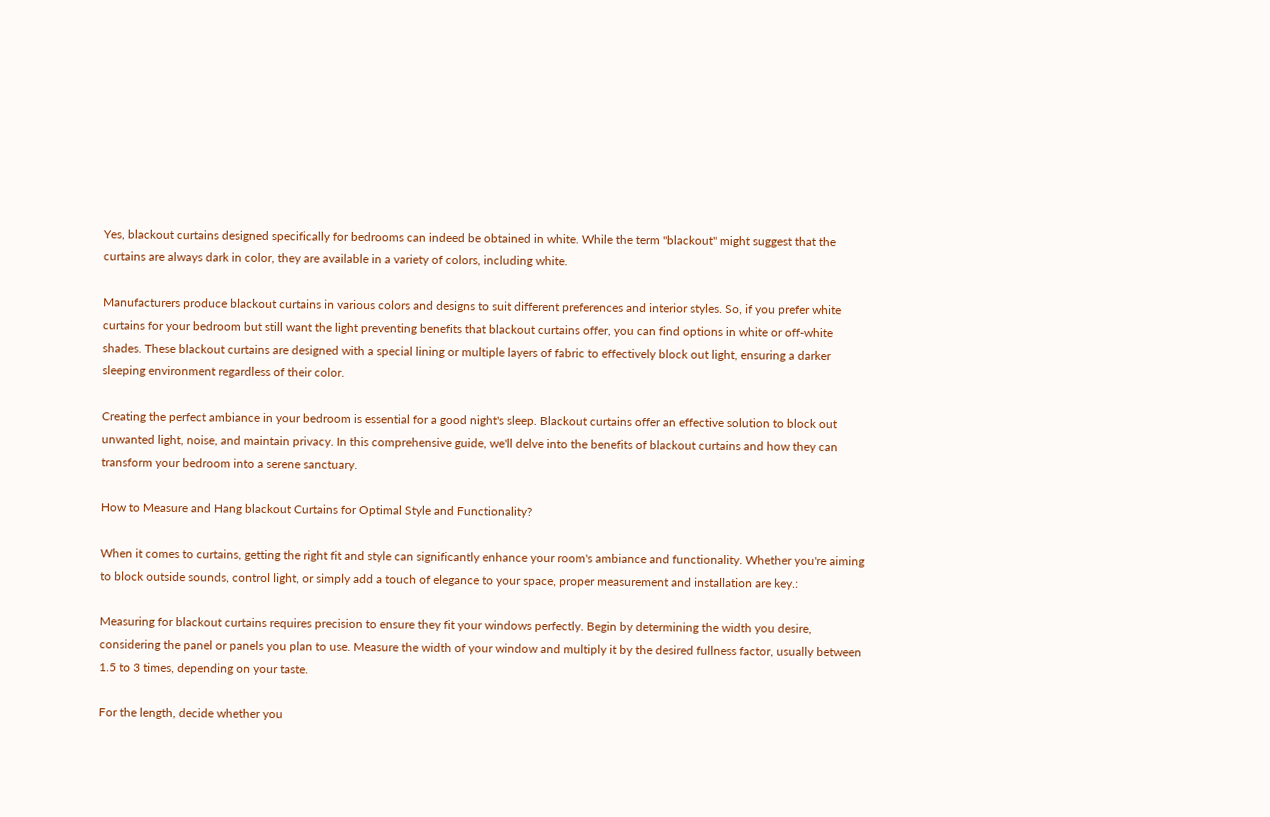Yes, blackout curtains designed specifically for bedrooms can indeed be obtained in white. While the term "blackout" might suggest that the curtains are always dark in color, they are available in a variety of colors, including white.

Manufacturers produce blackout curtains in various colors and designs to suit different preferences and interior styles. So, if you prefer white curtains for your bedroom but still want the light preventing benefits that blackout curtains offer, you can find options in white or off-white shades. These blackout curtains are designed with a special lining or multiple layers of fabric to effectively block out light, ensuring a darker sleeping environment regardless of their color.

Creating the perfect ambiance in your bedroom is essential for a good night's sleep. Blackout curtains offer an effective solution to block out unwanted light, noise, and maintain privacy. In this comprehensive guide, we'll delve into the benefits of blackout curtains and how they can transform your bedroom into a serene sanctuary.

How to Measure and Hang blackout Curtains for Optimal Style and Functionality?

When it comes to curtains, getting the right fit and style can significantly enhance your room's ambiance and functionality. Whether you're aiming to block outside sounds, control light, or simply add a touch of elegance to your space, proper measurement and installation are key.:

Measuring for blackout curtains requires precision to ensure they fit your windows perfectly. Begin by determining the width you desire, considering the panel or panels you plan to use. Measure the width of your window and multiply it by the desired fullness factor, usually between 1.5 to 3 times, depending on your taste.

For the length, decide whether you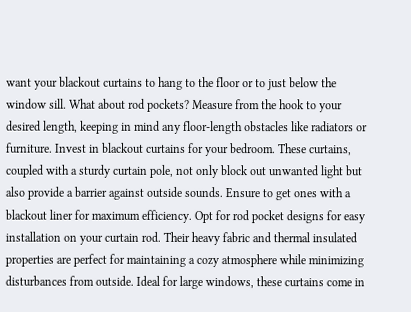want your blackout curtains to hang to the floor or to just below the window sill. What about rod pockets? Measure from the hook to your desired length, keeping in mind any floor-length obstacles like radiators or furniture. Invest in blackout curtains for your bedroom. These curtains, coupled with a sturdy curtain pole, not only block out unwanted light but also provide a barrier against outside sounds. Ensure to get ones with a blackout liner for maximum efficiency. Opt for rod pocket designs for easy installation on your curtain rod. Their heavy fabric and thermal insulated properties are perfect for maintaining a cozy atmosphere while minimizing disturbances from outside. Ideal for large windows, these curtains come in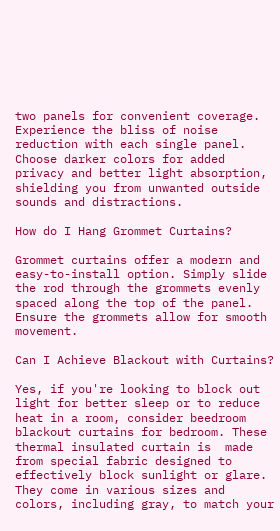two panels for convenient coverage. Experience the bliss of noise reduction with each single panel. Choose darker colors for added privacy and better light absorption, shielding you from unwanted outside sounds and distractions.

How do I Hang Grommet Curtains?

Grommet curtains offer a modern and easy-to-install option. Simply slide the rod through the grommets evenly spaced along the top of the panel. Ensure the grommets allow for smooth movement.

Can I Achieve Blackout with Curtains?

Yes, if you're looking to block out light for better sleep or to reduce heat in a room, consider beedroom blackout curtains for bedroom. These thermal insulated curtain is  made from special fabric designed to effectively block sunlight or glare. They come in various sizes and colors, including gray, to match your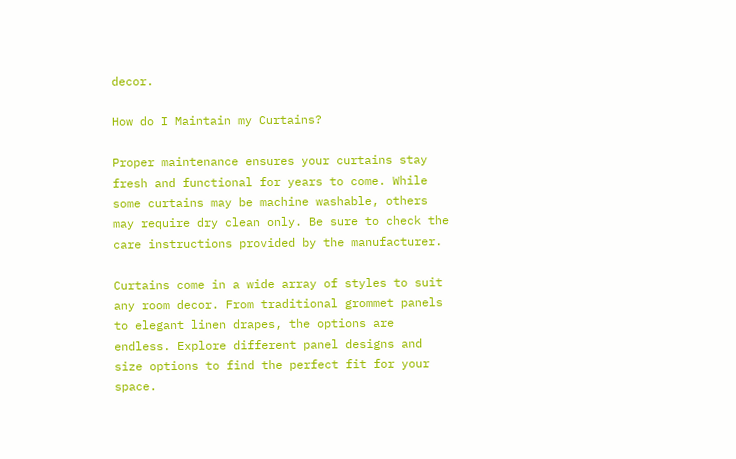decor.

How do I Maintain my Curtains?

Proper maintenance ensures your curtains stay fresh and functional for years to come. While some curtains may be machine washable, others may require dry clean only. Be sure to check the care instructions provided by the manufacturer.

Curtains come in a wide array of styles to suit any room decor. From traditional grommet panels to elegant linen drapes, the options are endless. Explore different panel designs and size options to find the perfect fit for your space.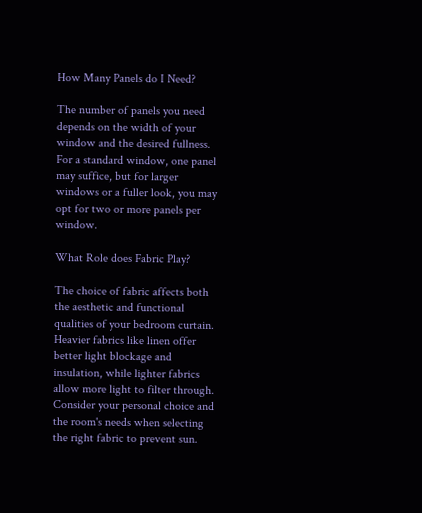How Many Panels do I Need?

The number of panels you need depends on the width of your window and the desired fullness. For a standard window, one panel may suffice, but for larger windows or a fuller look, you may opt for two or more panels per window.

What Role does Fabric Play?

The choice of fabric affects both the aesthetic and functional qualities of your bedroom curtain. Heavier fabrics like linen offer better light blockage and insulation, while lighter fabrics allow more light to filter through. Consider your personal choice and the room's needs when selecting the right fabric to prevent sun.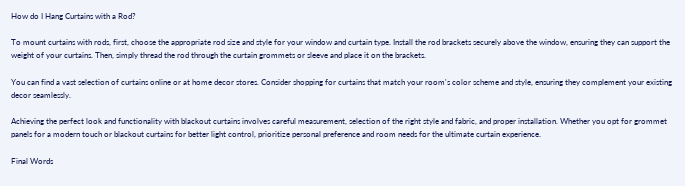How do I Hang Curtains with a Rod?

To mount curtains with rods, first, choose the appropriate rod size and style for your window and curtain type. Install the rod brackets securely above the window, ensuring they can support the weight of your curtains. Then, simply thread the rod through the curtain grommets or sleeve and place it on the brackets.

You can find a vast selection of curtains online or at home decor stores. Consider shopping for curtains that match your room's color scheme and style, ensuring they complement your existing decor seamlessly.

Achieving the perfect look and functionality with blackout curtains involves careful measurement, selection of the right style and fabric, and proper installation. Whether you opt for grommet panels for a modern touch or blackout curtains for better light control, prioritize personal preference and room needs for the ultimate curtain experience.

Final Words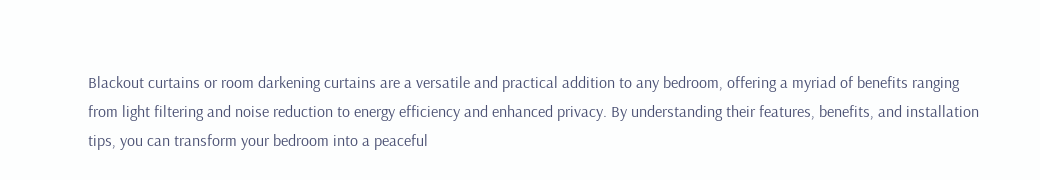Blackout curtains or room darkening curtains are a versatile and practical addition to any bedroom, offering a myriad of benefits ranging from light filtering and noise reduction to energy efficiency and enhanced privacy. By understanding their features, benefits, and installation tips, you can transform your bedroom into a peaceful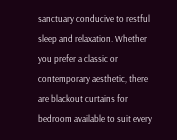sanctuary conducive to restful sleep and relaxation. Whether you prefer a classic or contemporary aesthetic, there are blackout curtains for bedroom available to suit every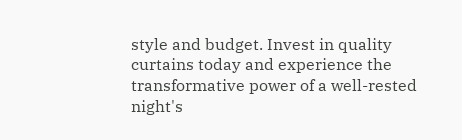style and budget. Invest in quality curtains today and experience the transformative power of a well-rested night's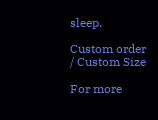sleep.

Custom order / Custom Size

For more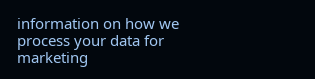information on how we process your data for marketing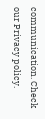communication. Check our Privacy policy.